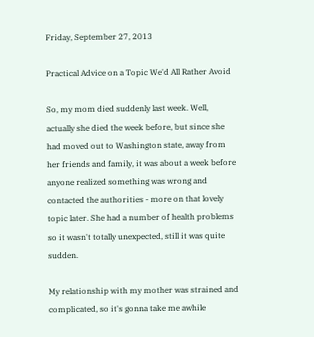Friday, September 27, 2013

Practical Advice on a Topic We'd All Rather Avoid

So, my mom died suddenly last week. Well, actually she died the week before, but since she had moved out to Washington state, away from her friends and family, it was about a week before anyone realized something was wrong and contacted the authorities - more on that lovely topic later. She had a number of health problems so it wasn't totally unexpected, still it was quite sudden.

My relationship with my mother was strained and complicated, so it's gonna take me awhile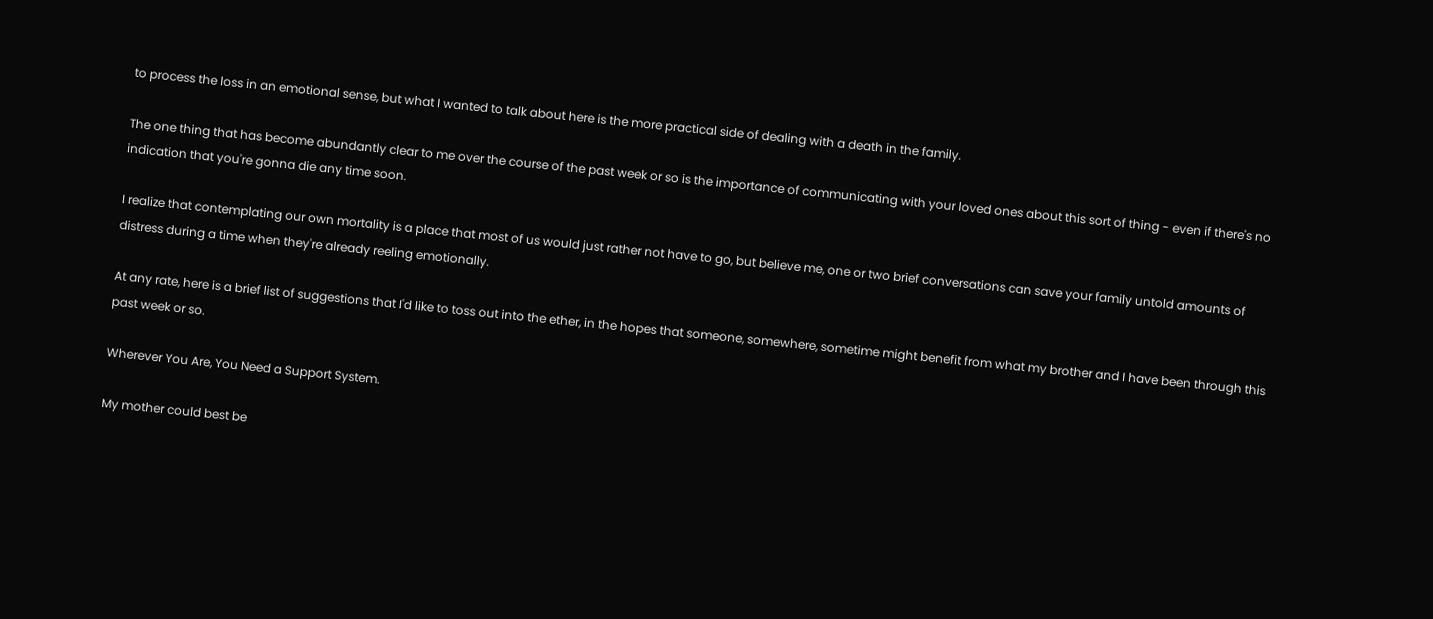to process the loss in an emotional sense, but what I wanted to talk about here is the more practical side of dealing with a death in the family.

The one thing that has become abundantly clear to me over the course of the past week or so is the importance of communicating with your loved ones about this sort of thing - even if there's no indication that you're gonna die any time soon.

I realize that contemplating our own mortality is a place that most of us would just rather not have to go, but believe me, one or two brief conversations can save your family untold amounts of distress during a time when they're already reeling emotionally.

At any rate, here is a brief list of suggestions that I'd like to toss out into the ether, in the hopes that someone, somewhere, sometime might benefit from what my brother and I have been through this past week or so.

Wherever You Are, You Need a Support System.

My mother could best be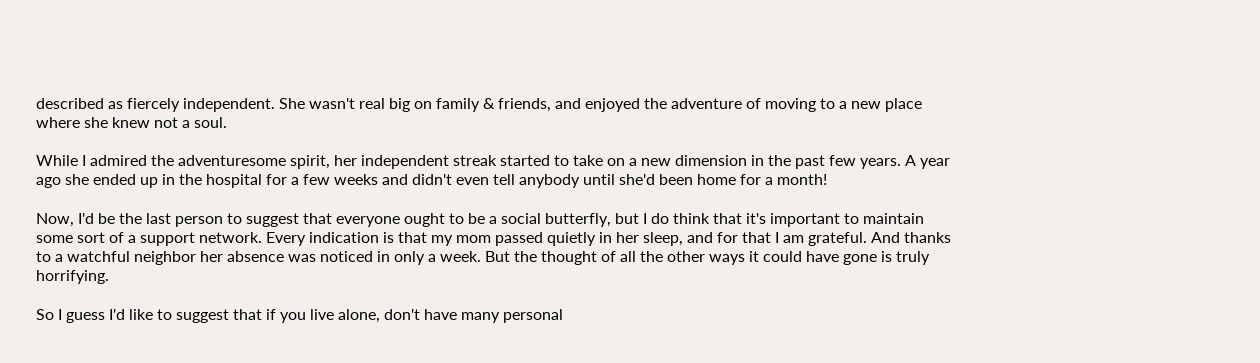described as fiercely independent. She wasn't real big on family & friends, and enjoyed the adventure of moving to a new place where she knew not a soul.

While I admired the adventuresome spirit, her independent streak started to take on a new dimension in the past few years. A year ago she ended up in the hospital for a few weeks and didn't even tell anybody until she'd been home for a month!

Now, I'd be the last person to suggest that everyone ought to be a social butterfly, but I do think that it's important to maintain some sort of a support network. Every indication is that my mom passed quietly in her sleep, and for that I am grateful. And thanks to a watchful neighbor her absence was noticed in only a week. But the thought of all the other ways it could have gone is truly horrifying.

So I guess I'd like to suggest that if you live alone, don't have many personal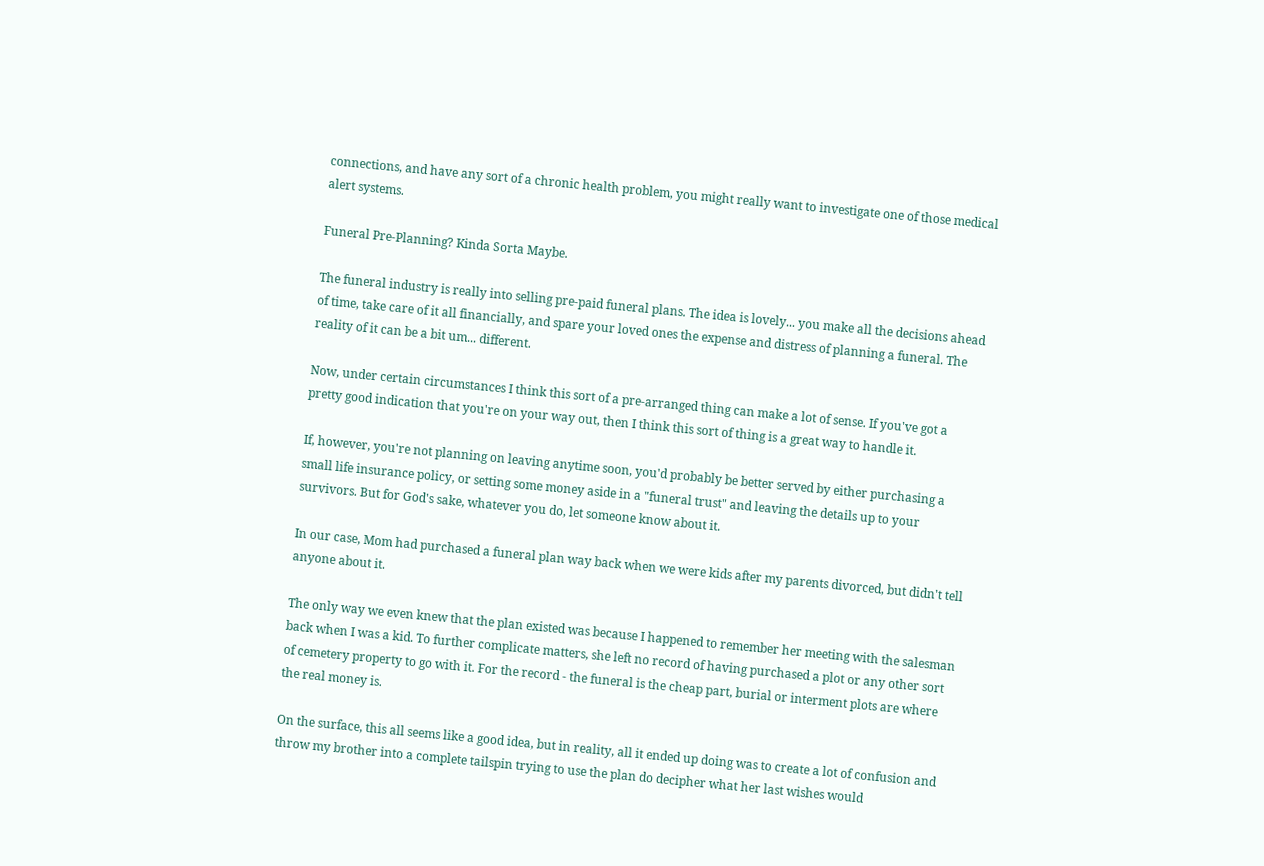connections, and have any sort of a chronic health problem, you might really want to investigate one of those medical alert systems.

Funeral Pre-Planning? Kinda Sorta Maybe.

The funeral industry is really into selling pre-paid funeral plans. The idea is lovely... you make all the decisions ahead of time, take care of it all financially, and spare your loved ones the expense and distress of planning a funeral. The reality of it can be a bit um... different.

Now, under certain circumstances I think this sort of a pre-arranged thing can make a lot of sense. If you've got a pretty good indication that you're on your way out, then I think this sort of thing is a great way to handle it.

If, however, you're not planning on leaving anytime soon, you'd probably be better served by either purchasing a small life insurance policy, or setting some money aside in a "funeral trust" and leaving the details up to your survivors. But for God's sake, whatever you do, let someone know about it.

In our case, Mom had purchased a funeral plan way back when we were kids after my parents divorced, but didn't tell anyone about it.

The only way we even knew that the plan existed was because I happened to remember her meeting with the salesman back when I was a kid. To further complicate matters, she left no record of having purchased a plot or any other sort of cemetery property to go with it. For the record - the funeral is the cheap part, burial or interment plots are where the real money is.

On the surface, this all seems like a good idea, but in reality, all it ended up doing was to create a lot of confusion and throw my brother into a complete tailspin trying to use the plan do decipher what her last wishes would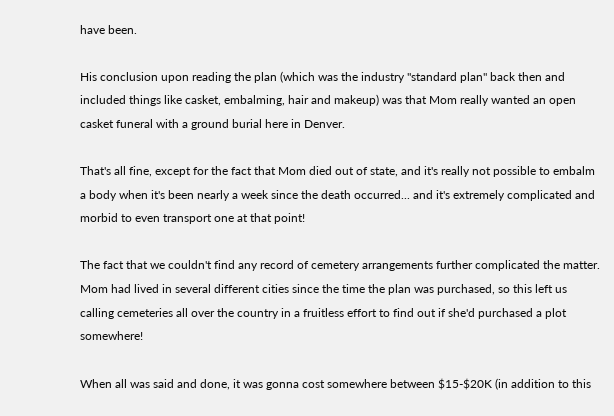have been.

His conclusion upon reading the plan (which was the industry "standard plan" back then and included things like casket, embalming, hair and makeup) was that Mom really wanted an open casket funeral with a ground burial here in Denver.

That's all fine, except for the fact that Mom died out of state, and it's really not possible to embalm a body when it's been nearly a week since the death occurred... and it's extremely complicated and morbid to even transport one at that point!

The fact that we couldn't find any record of cemetery arrangements further complicated the matter. Mom had lived in several different cities since the time the plan was purchased, so this left us calling cemeteries all over the country in a fruitless effort to find out if she'd purchased a plot somewhere!

When all was said and done, it was gonna cost somewhere between $15-$20K (in addition to this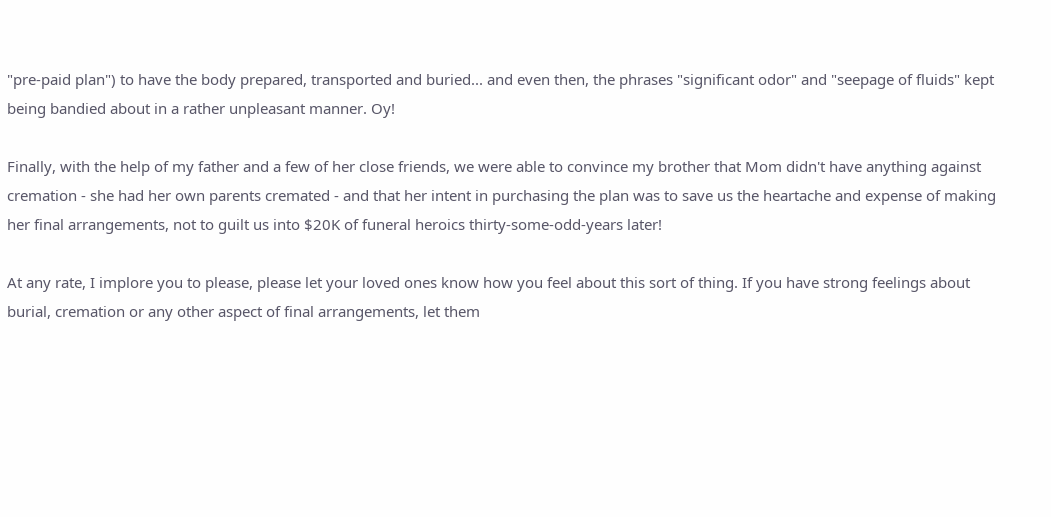"pre-paid plan") to have the body prepared, transported and buried... and even then, the phrases "significant odor" and "seepage of fluids" kept being bandied about in a rather unpleasant manner. Oy!

Finally, with the help of my father and a few of her close friends, we were able to convince my brother that Mom didn't have anything against cremation - she had her own parents cremated - and that her intent in purchasing the plan was to save us the heartache and expense of making her final arrangements, not to guilt us into $20K of funeral heroics thirty-some-odd-years later!

At any rate, I implore you to please, please let your loved ones know how you feel about this sort of thing. If you have strong feelings about burial, cremation or any other aspect of final arrangements, let them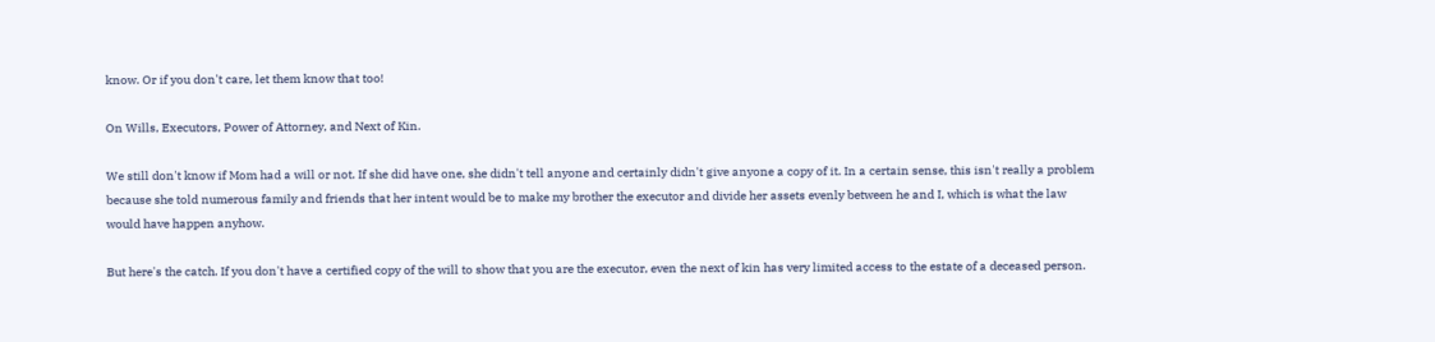know. Or if you don't care, let them know that too!

On Wills, Executors, Power of Attorney, and Next of Kin.

We still don't know if Mom had a will or not. If she did have one, she didn't tell anyone and certainly didn't give anyone a copy of it. In a certain sense, this isn't really a problem because she told numerous family and friends that her intent would be to make my brother the executor and divide her assets evenly between he and I, which is what the law would have happen anyhow.

But here's the catch. If you don't have a certified copy of the will to show that you are the executor, even the next of kin has very limited access to the estate of a deceased person.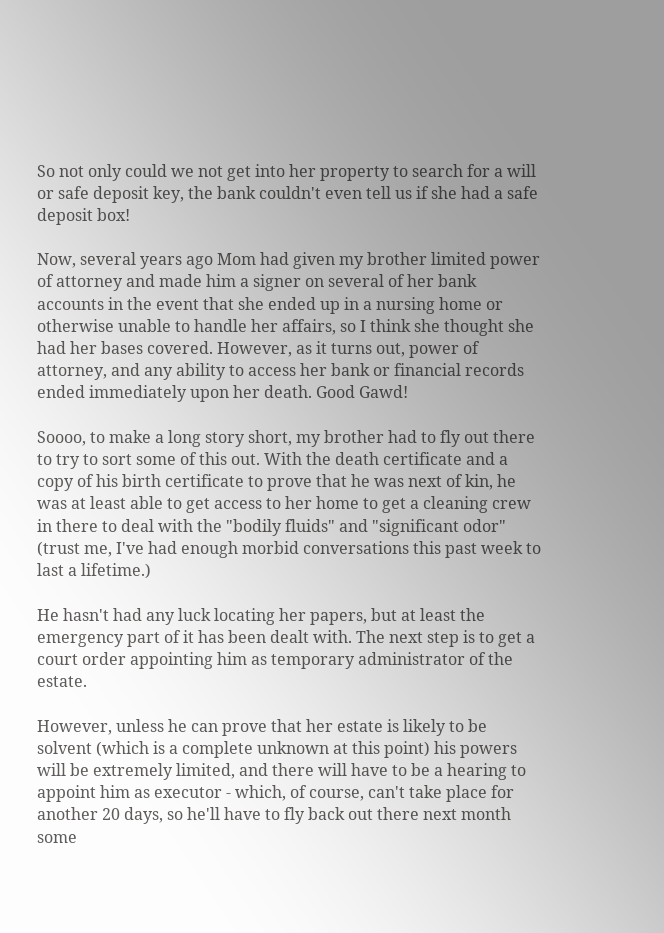So not only could we not get into her property to search for a will or safe deposit key, the bank couldn't even tell us if she had a safe deposit box!

Now, several years ago Mom had given my brother limited power of attorney and made him a signer on several of her bank accounts in the event that she ended up in a nursing home or otherwise unable to handle her affairs, so I think she thought she had her bases covered. However, as it turns out, power of attorney, and any ability to access her bank or financial records ended immediately upon her death. Good Gawd!

Soooo, to make a long story short, my brother had to fly out there to try to sort some of this out. With the death certificate and a copy of his birth certificate to prove that he was next of kin, he was at least able to get access to her home to get a cleaning crew in there to deal with the "bodily fluids" and "significant odor" (trust me, I've had enough morbid conversations this past week to last a lifetime.)

He hasn't had any luck locating her papers, but at least the emergency part of it has been dealt with. The next step is to get a court order appointing him as temporary administrator of the estate.

However, unless he can prove that her estate is likely to be solvent (which is a complete unknown at this point) his powers will be extremely limited, and there will have to be a hearing to appoint him as executor - which, of course, can't take place for another 20 days, so he'll have to fly back out there next month some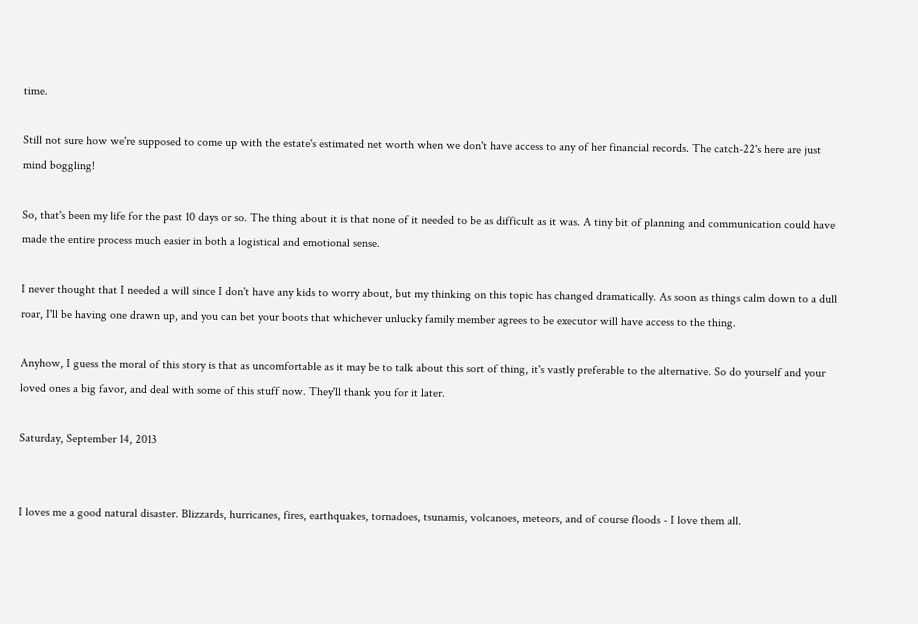time.

Still not sure how we're supposed to come up with the estate's estimated net worth when we don't have access to any of her financial records. The catch-22's here are just mind boggling!

So, that's been my life for the past 10 days or so. The thing about it is that none of it needed to be as difficult as it was. A tiny bit of planning and communication could have made the entire process much easier in both a logistical and emotional sense.

I never thought that I needed a will since I don't have any kids to worry about, but my thinking on this topic has changed dramatically. As soon as things calm down to a dull roar, I'll be having one drawn up, and you can bet your boots that whichever unlucky family member agrees to be executor will have access to the thing.

Anyhow, I guess the moral of this story is that as uncomfortable as it may be to talk about this sort of thing, it's vastly preferable to the alternative. So do yourself and your loved ones a big favor, and deal with some of this stuff now. They'll thank you for it later.

Saturday, September 14, 2013


I loves me a good natural disaster. Blizzards, hurricanes, fires, earthquakes, tornadoes, tsunamis, volcanoes, meteors, and of course floods - I love them all.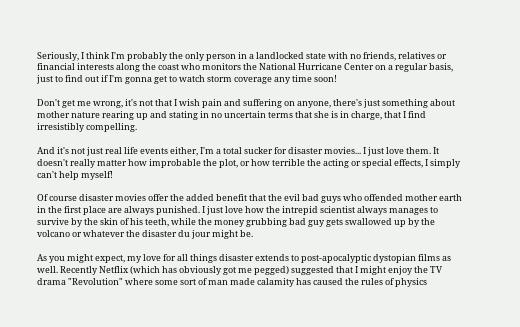Seriously, I think I'm probably the only person in a landlocked state with no friends, relatives or financial interests along the coast who monitors the National Hurricane Center on a regular basis, just to find out if I'm gonna get to watch storm coverage any time soon!

Don't get me wrong, it's not that I wish pain and suffering on anyone, there's just something about mother nature rearing up and stating in no uncertain terms that she is in charge, that I find irresistibly compelling.

And it's not just real life events either, I'm a total sucker for disaster movies... I just love them. It doesn't really matter how improbable the plot, or how terrible the acting or special effects, I simply can't help myself!

Of course disaster movies offer the added benefit that the evil bad guys who offended mother earth in the first place are always punished. I just love how the intrepid scientist always manages to survive by the skin of his teeth, while the money grubbing bad guy gets swallowed up by the volcano or whatever the disaster du jour might be.

As you might expect, my love for all things disaster extends to post-apocalyptic dystopian films as well. Recently Netflix (which has obviously got me pegged) suggested that I might enjoy the TV drama "Revolution" where some sort of man made calamity has caused the rules of physics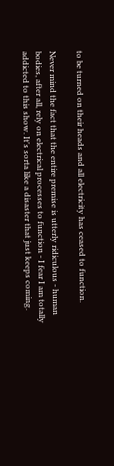to be turned on their heads and all electricity has ceased to function.

Never mind the fact that the entire premise is utterly ridiculous - human bodies, after all, rely on electrical processes to function - I fear I am totally addicted to this show. It's sorta like a disaster that just keeps coming.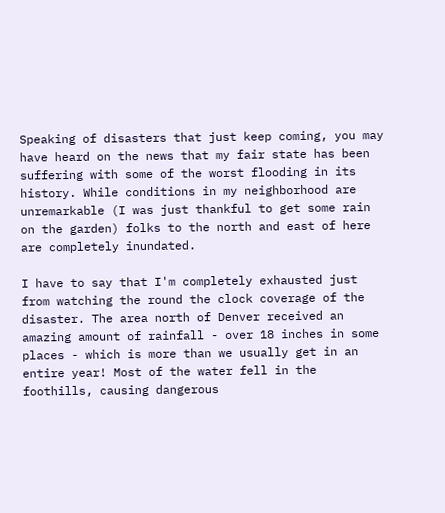Speaking of disasters that just keep coming, you may have heard on the news that my fair state has been suffering with some of the worst flooding in its history. While conditions in my neighborhood are unremarkable (I was just thankful to get some rain on the garden) folks to the north and east of here are completely inundated.

I have to say that I'm completely exhausted just from watching the round the clock coverage of the disaster. The area north of Denver received an amazing amount of rainfall - over 18 inches in some places - which is more than we usually get in an entire year! Most of the water fell in the foothills, causing dangerous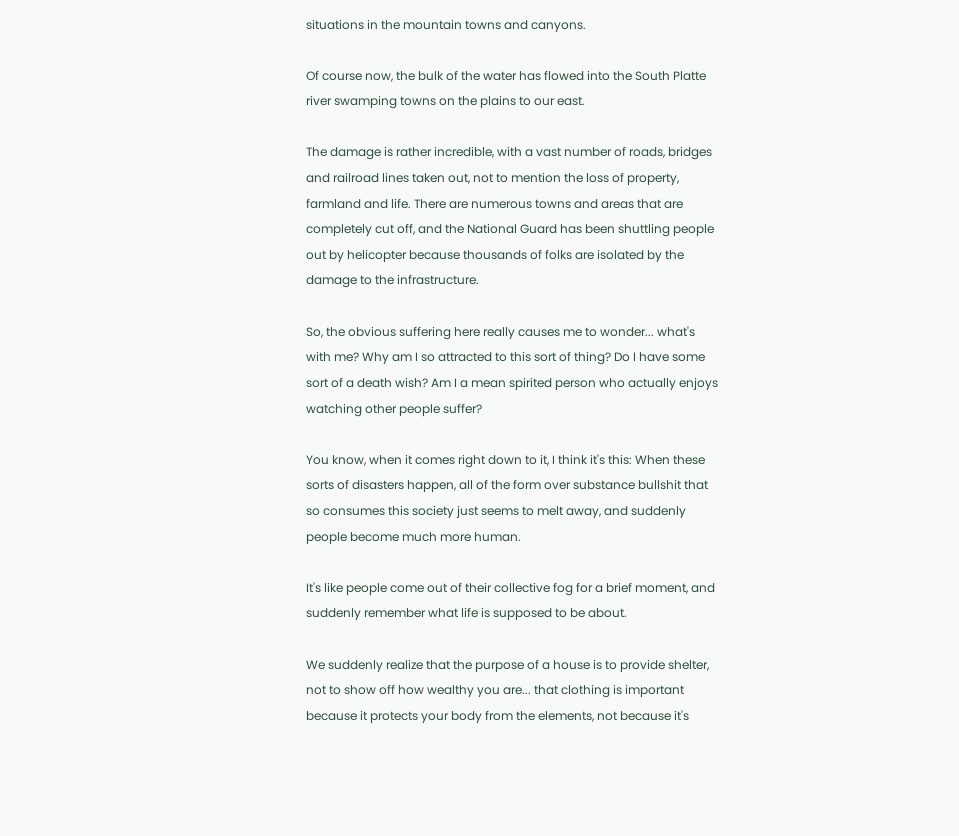situations in the mountain towns and canyons.

Of course now, the bulk of the water has flowed into the South Platte river swamping towns on the plains to our east.

The damage is rather incredible, with a vast number of roads, bridges and railroad lines taken out, not to mention the loss of property, farmland and life. There are numerous towns and areas that are completely cut off, and the National Guard has been shuttling people out by helicopter because thousands of folks are isolated by the damage to the infrastructure.

So, the obvious suffering here really causes me to wonder... what's with me? Why am I so attracted to this sort of thing? Do I have some sort of a death wish? Am I a mean spirited person who actually enjoys watching other people suffer?

You know, when it comes right down to it, I think it's this: When these sorts of disasters happen, all of the form over substance bullshit that so consumes this society just seems to melt away, and suddenly people become much more human.

It's like people come out of their collective fog for a brief moment, and suddenly remember what life is supposed to be about.

We suddenly realize that the purpose of a house is to provide shelter, not to show off how wealthy you are... that clothing is important because it protects your body from the elements, not because it's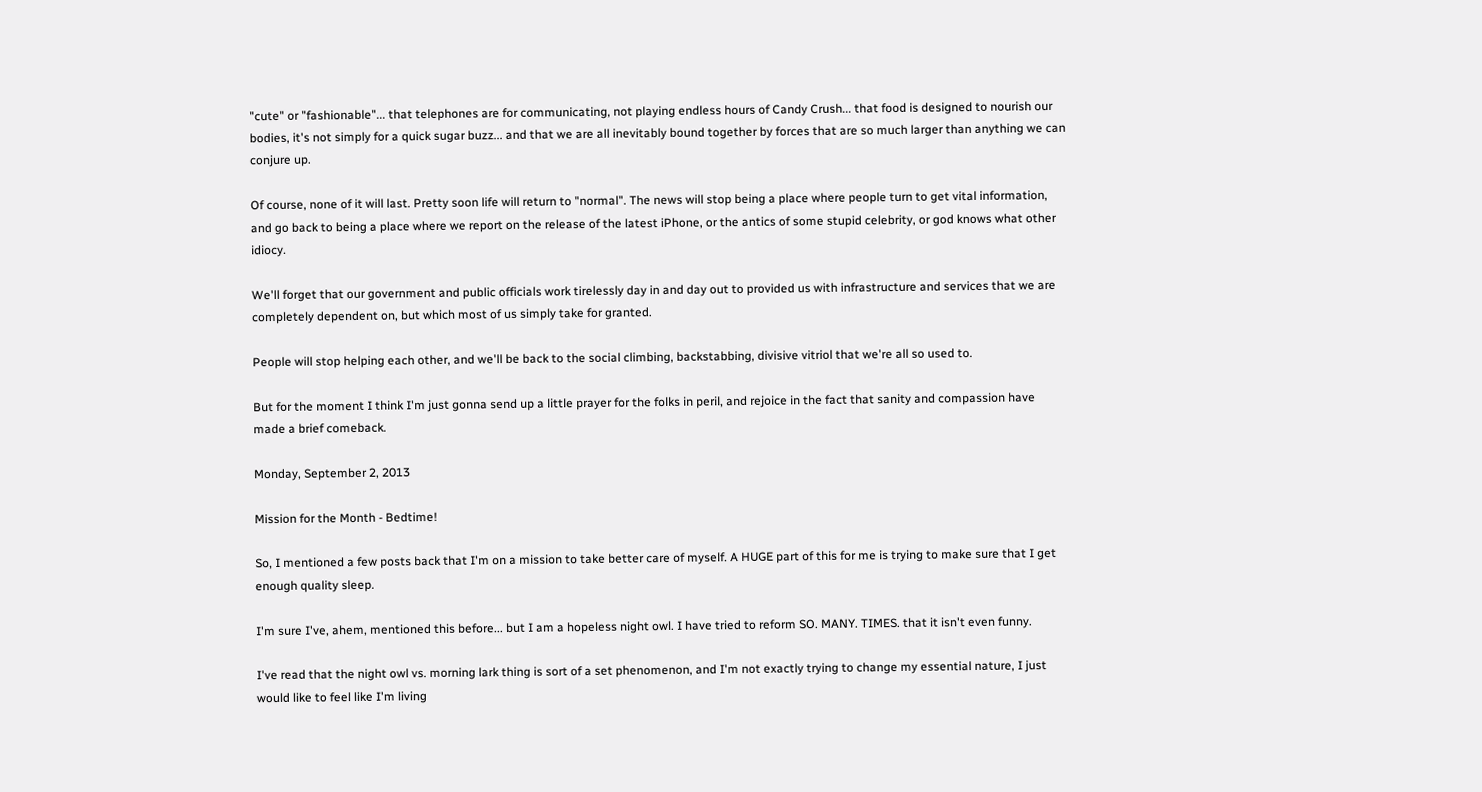"cute" or "fashionable"... that telephones are for communicating, not playing endless hours of Candy Crush... that food is designed to nourish our bodies, it's not simply for a quick sugar buzz... and that we are all inevitably bound together by forces that are so much larger than anything we can conjure up.

Of course, none of it will last. Pretty soon life will return to "normal". The news will stop being a place where people turn to get vital information, and go back to being a place where we report on the release of the latest iPhone, or the antics of some stupid celebrity, or god knows what other idiocy.

We'll forget that our government and public officials work tirelessly day in and day out to provided us with infrastructure and services that we are completely dependent on, but which most of us simply take for granted.

People will stop helping each other, and we'll be back to the social climbing, backstabbing, divisive vitriol that we're all so used to.

But for the moment I think I'm just gonna send up a little prayer for the folks in peril, and rejoice in the fact that sanity and compassion have made a brief comeback.

Monday, September 2, 2013

Mission for the Month - Bedtime!

So, I mentioned a few posts back that I'm on a mission to take better care of myself. A HUGE part of this for me is trying to make sure that I get enough quality sleep.

I'm sure I've, ahem, mentioned this before... but I am a hopeless night owl. I have tried to reform SO. MANY. TIMES. that it isn't even funny.

I've read that the night owl vs. morning lark thing is sort of a set phenomenon, and I'm not exactly trying to change my essential nature, I just would like to feel like I'm living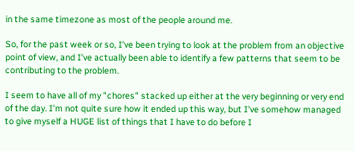in the same timezone as most of the people around me.

So, for the past week or so, I've been trying to look at the problem from an objective point of view, and I've actually been able to identify a few patterns that seem to be contributing to the problem.

I seem to have all of my "chores" stacked up either at the very beginning or very end of the day. I'm not quite sure how it ended up this way, but I've somehow managed to give myself a HUGE list of things that I have to do before I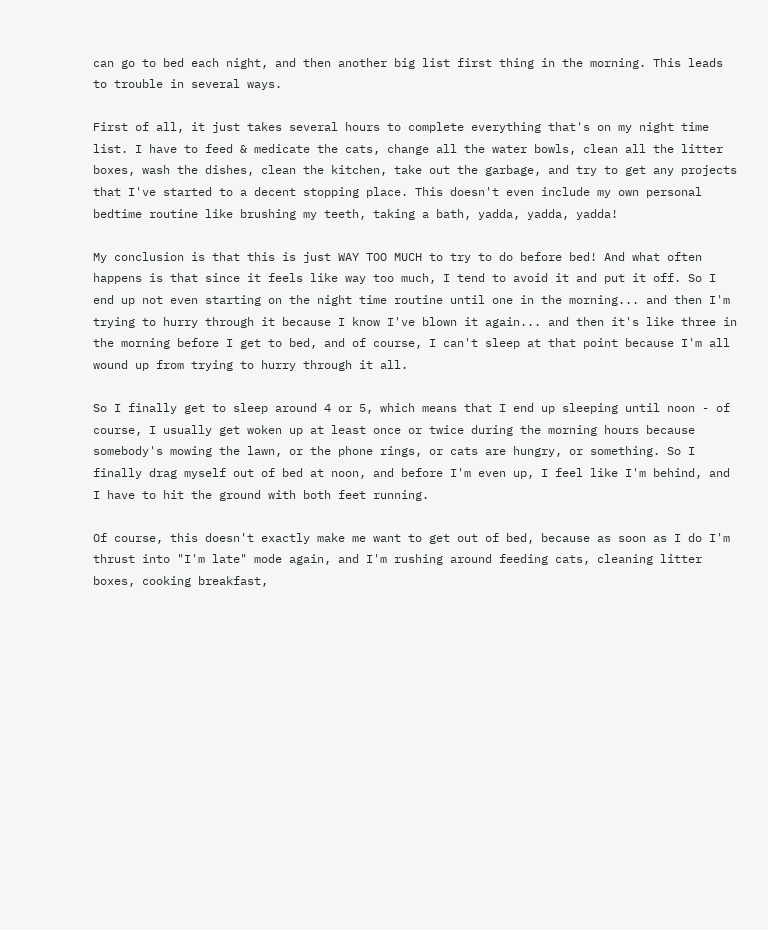can go to bed each night, and then another big list first thing in the morning. This leads to trouble in several ways.

First of all, it just takes several hours to complete everything that's on my night time list. I have to feed & medicate the cats, change all the water bowls, clean all the litter boxes, wash the dishes, clean the kitchen, take out the garbage, and try to get any projects that I've started to a decent stopping place. This doesn't even include my own personal bedtime routine like brushing my teeth, taking a bath, yadda, yadda, yadda!

My conclusion is that this is just WAY TOO MUCH to try to do before bed! And what often happens is that since it feels like way too much, I tend to avoid it and put it off. So I end up not even starting on the night time routine until one in the morning... and then I'm trying to hurry through it because I know I've blown it again... and then it's like three in the morning before I get to bed, and of course, I can't sleep at that point because I'm all wound up from trying to hurry through it all.

So I finally get to sleep around 4 or 5, which means that I end up sleeping until noon - of course, I usually get woken up at least once or twice during the morning hours because somebody's mowing the lawn, or the phone rings, or cats are hungry, or something. So I finally drag myself out of bed at noon, and before I'm even up, I feel like I'm behind, and I have to hit the ground with both feet running.

Of course, this doesn't exactly make me want to get out of bed, because as soon as I do I'm thrust into "I'm late" mode again, and I'm rushing around feeding cats, cleaning litter boxes, cooking breakfast,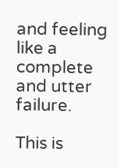and feeling like a complete and utter failure.

This is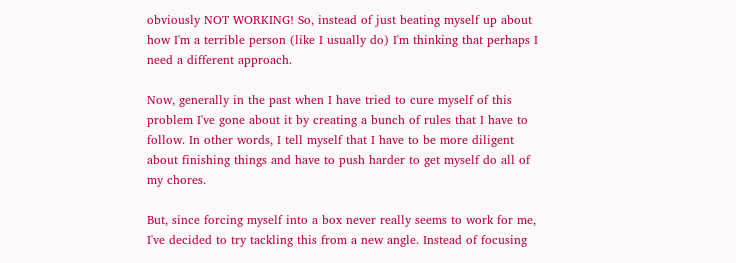obviously NOT WORKING! So, instead of just beating myself up about how I'm a terrible person (like I usually do) I'm thinking that perhaps I need a different approach.

Now, generally in the past when I have tried to cure myself of this problem I've gone about it by creating a bunch of rules that I have to follow. In other words, I tell myself that I have to be more diligent about finishing things and have to push harder to get myself do all of my chores.

But, since forcing myself into a box never really seems to work for me, I've decided to try tackling this from a new angle. Instead of focusing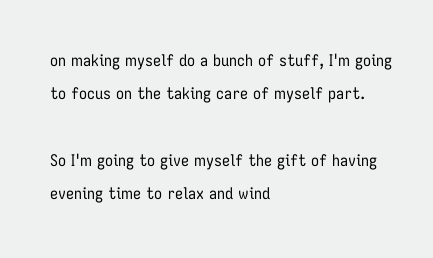on making myself do a bunch of stuff, I'm going to focus on the taking care of myself part.

So I'm going to give myself the gift of having evening time to relax and wind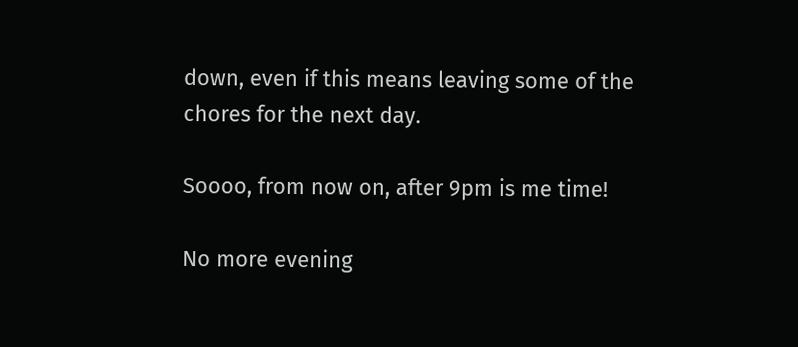down, even if this means leaving some of the chores for the next day.

Soooo, from now on, after 9pm is me time!

No more evening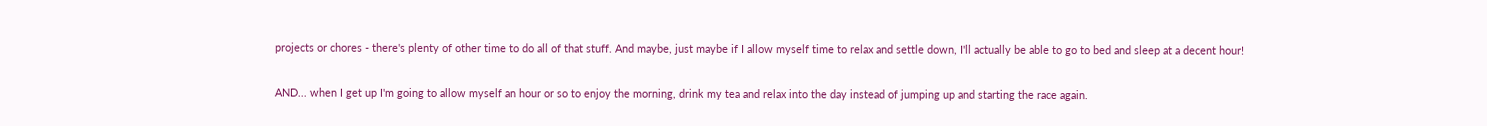projects or chores - there's plenty of other time to do all of that stuff. And maybe, just maybe if I allow myself time to relax and settle down, I'll actually be able to go to bed and sleep at a decent hour!

AND... when I get up I'm going to allow myself an hour or so to enjoy the morning, drink my tea and relax into the day instead of jumping up and starting the race again.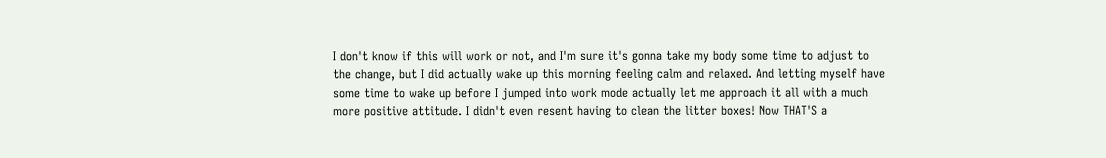I don't know if this will work or not, and I'm sure it's gonna take my body some time to adjust to the change, but I did actually wake up this morning feeling calm and relaxed. And letting myself have some time to wake up before I jumped into work mode actually let me approach it all with a much more positive attitude. I didn't even resent having to clean the litter boxes! Now THAT'S a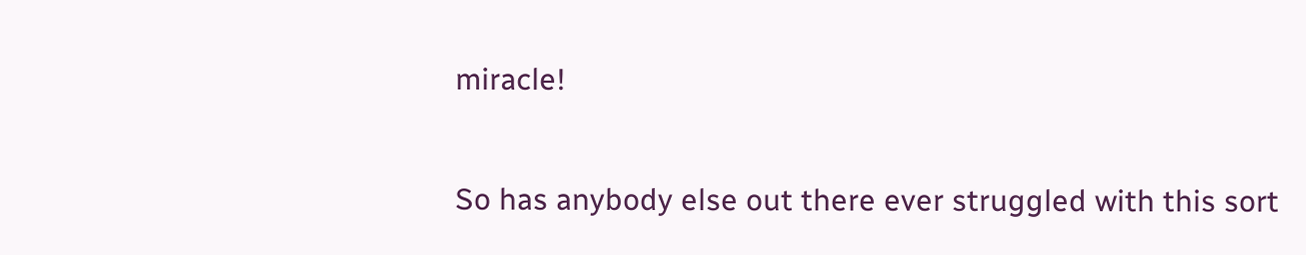miracle!

So has anybody else out there ever struggled with this sort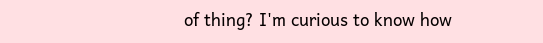of thing? I'm curious to know how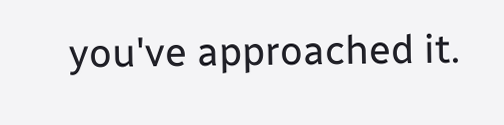you've approached it.